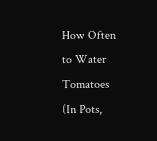How Often to Water Tomatoes (In Pots,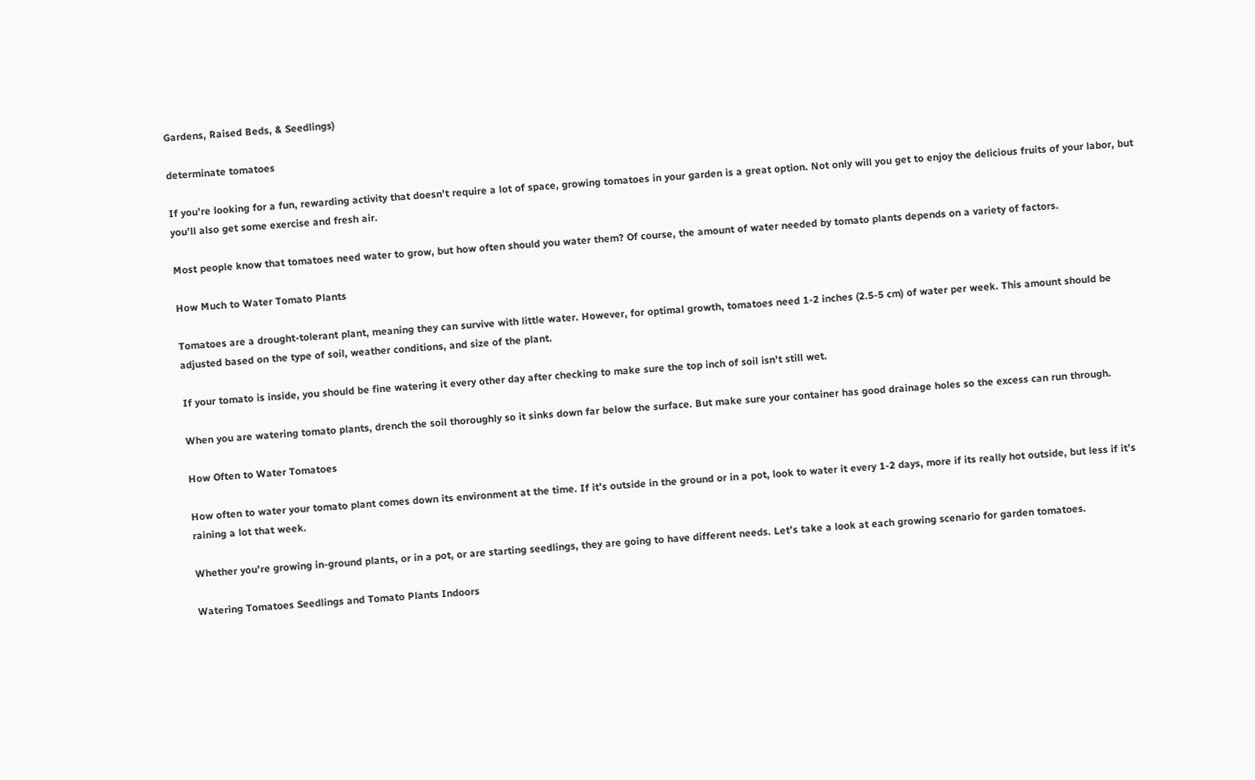Gardens, Raised Beds, & Seedlings)

determinate tomatoes

If you’re looking for a fun, rewarding activity that doesn’t require a lot of space, growing tomatoes in your garden is a great option. Not only will you get to enjoy the delicious fruits of your labor, but you’ll also get some exercise and fresh air.

Most people know that tomatoes need water to grow, but how often should you water them? Of course, the amount of water needed by tomato plants depends on a variety of factors.

How Much to Water Tomato Plants

Tomatoes are a drought-tolerant plant, meaning they can survive with little water. However, for optimal growth, tomatoes need 1-2 inches (2.5-5 cm) of water per week. This amount should be adjusted based on the type of soil, weather conditions, and size of the plant.

If your tomato is inside, you should be fine watering it every other day after checking to make sure the top inch of soil isn’t still wet.

When you are watering tomato plants, drench the soil thoroughly so it sinks down far below the surface. But make sure your container has good drainage holes so the excess can run through.

How Often to Water Tomatoes

How often to water your tomato plant comes down its environment at the time. If it’s outside in the ground or in a pot, look to water it every 1-2 days, more if its really hot outside, but less if it’s raining a lot that week.

Whether you’re growing in-ground plants, or in a pot, or are starting seedlings, they are going to have different needs. Let’s take a look at each growing scenario for garden tomatoes.

Watering Tomatoes Seedlings and Tomato Plants Indoors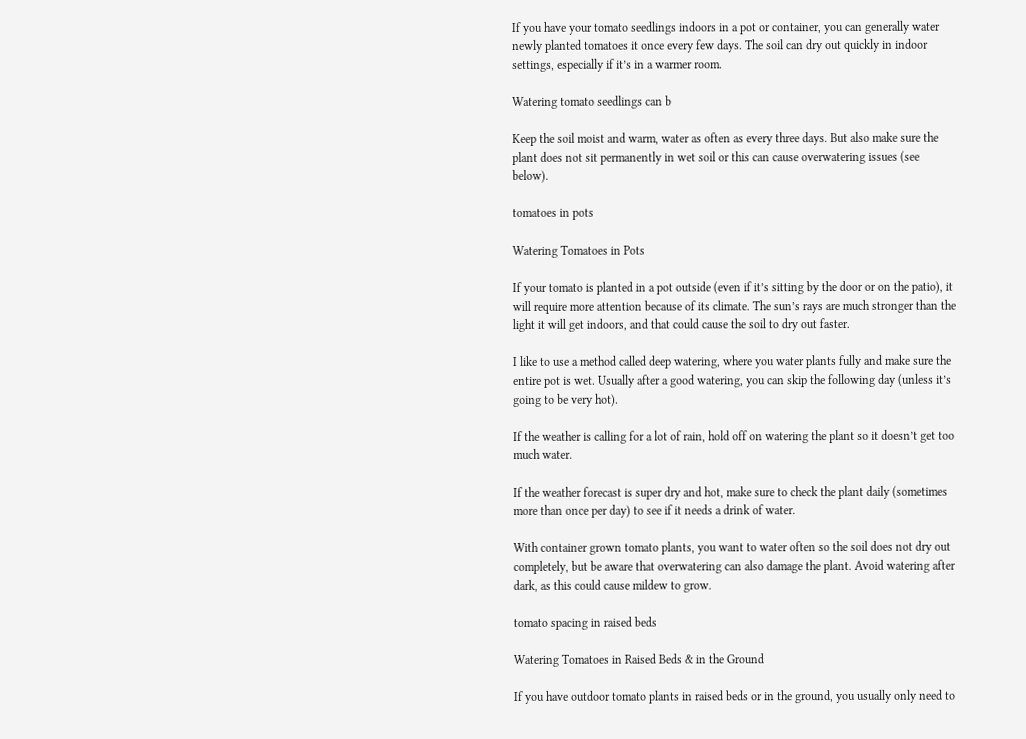If you have your tomato seedlings indoors in a pot or container, you can generally water newly planted tomatoes it once every few days. The soil can dry out quickly in indoor settings, especially if it’s in a warmer room.

Watering tomato seedlings can b

Keep the soil moist and warm, water as often as every three days. But also make sure the plant does not sit permanently in wet soil or this can cause overwatering issues (see below).

tomatoes in pots

Watering Tomatoes in Pots

If your tomato is planted in a pot outside (even if it’s sitting by the door or on the patio), it will require more attention because of its climate. The sun’s rays are much stronger than the light it will get indoors, and that could cause the soil to dry out faster.

I like to use a method called deep watering, where you water plants fully and make sure the entire pot is wet. Usually after a good watering, you can skip the following day (unless it’s going to be very hot).

If the weather is calling for a lot of rain, hold off on watering the plant so it doesn’t get too much water.

If the weather forecast is super dry and hot, make sure to check the plant daily (sometimes more than once per day) to see if it needs a drink of water.

With container grown tomato plants, you want to water often so the soil does not dry out completely, but be aware that overwatering can also damage the plant. Avoid watering after dark, as this could cause mildew to grow.

tomato spacing in raised beds

Watering Tomatoes in Raised Beds & in the Ground

If you have outdoor tomato plants in raised beds or in the ground, you usually only need to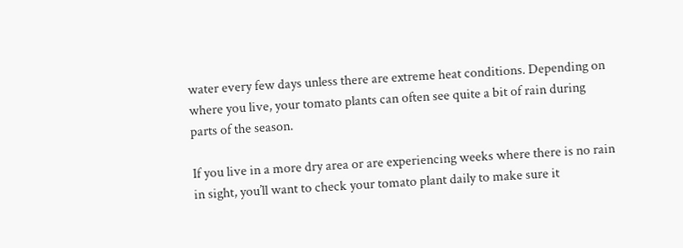water every few days unless there are extreme heat conditions. Depending on where you live, your tomato plants can often see quite a bit of rain during parts of the season.

If you live in a more dry area or are experiencing weeks where there is no rain in sight, you’ll want to check your tomato plant daily to make sure it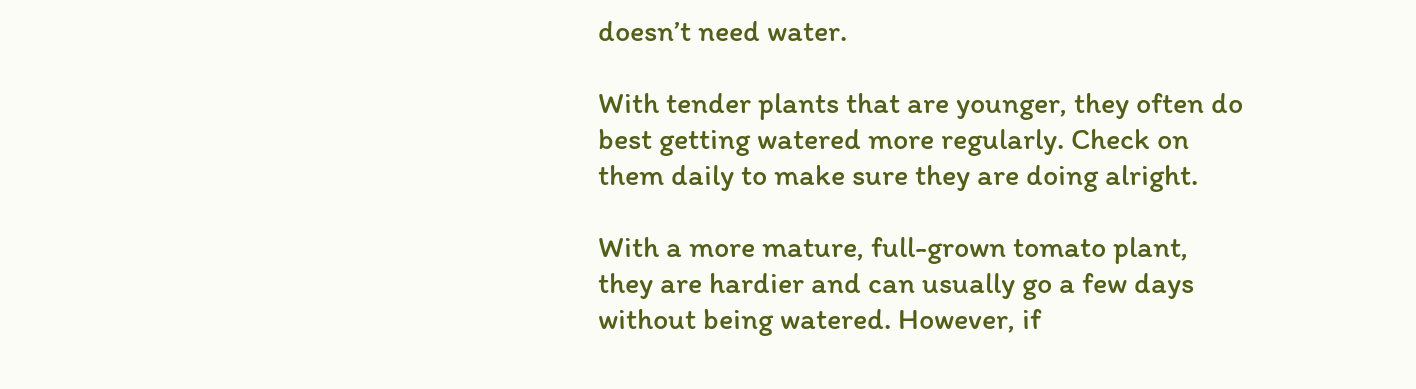doesn’t need water.

With tender plants that are younger, they often do best getting watered more regularly. Check on them daily to make sure they are doing alright.

With a more mature, full-grown tomato plant, they are hardier and can usually go a few days without being watered. However, if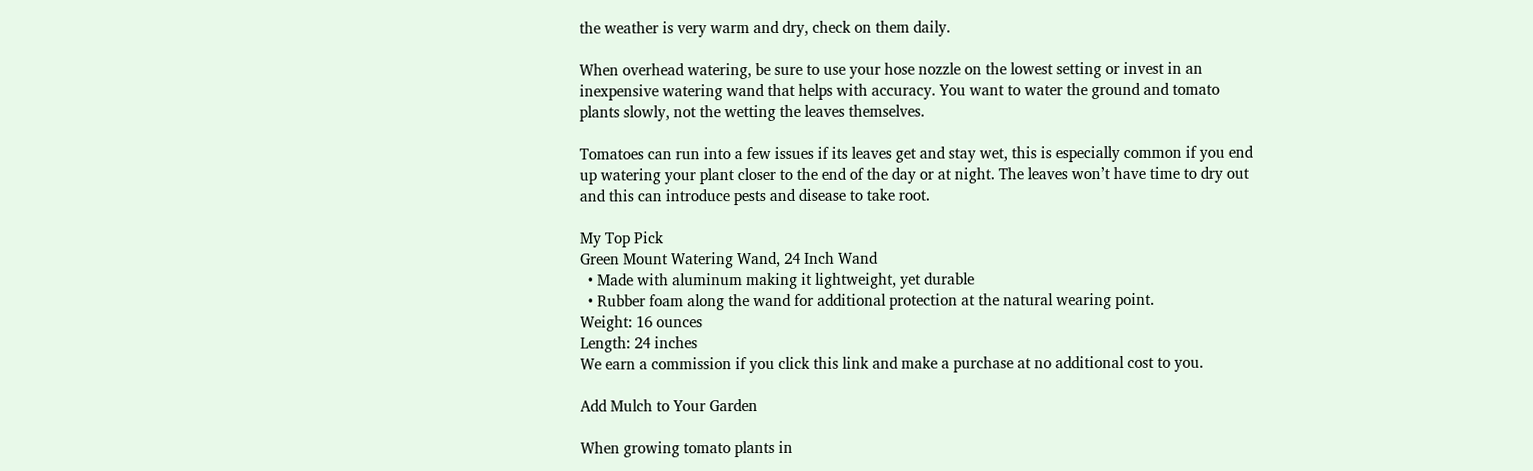the weather is very warm and dry, check on them daily.

When overhead watering, be sure to use your hose nozzle on the lowest setting or invest in an inexpensive watering wand that helps with accuracy. You want to water the ground and tomato plants slowly, not the wetting the leaves themselves.

Tomatoes can run into a few issues if its leaves get and stay wet, this is especially common if you end up watering your plant closer to the end of the day or at night. The leaves won’t have time to dry out and this can introduce pests and disease to take root.

My Top Pick
Green Mount Watering Wand, 24 Inch Wand
  • Made with aluminum making it lightweight, yet durable
  • Rubber foam along the wand for additional protection at the natural wearing point.
Weight: 16 ounces
Length: 24 inches
We earn a commission if you click this link and make a purchase at no additional cost to you.

Add Mulch to Your Garden

When growing tomato plants in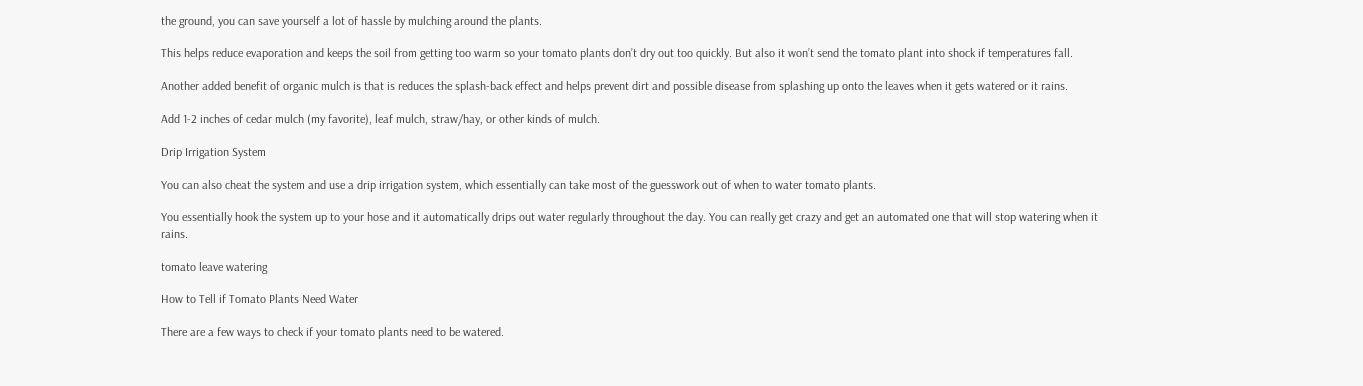the ground, you can save yourself a lot of hassle by mulching around the plants.

This helps reduce evaporation and keeps the soil from getting too warm so your tomato plants don’t dry out too quickly. But also it won’t send the tomato plant into shock if temperatures fall.

Another added benefit of organic mulch is that is reduces the splash-back effect and helps prevent dirt and possible disease from splashing up onto the leaves when it gets watered or it rains.

Add 1-2 inches of cedar mulch (my favorite), leaf mulch, straw/hay, or other kinds of mulch.

Drip Irrigation System

You can also cheat the system and use a drip irrigation system, which essentially can take most of the guesswork out of when to water tomato plants.

You essentially hook the system up to your hose and it automatically drips out water regularly throughout the day. You can really get crazy and get an automated one that will stop watering when it rains.

tomato leave watering

How to Tell if Tomato Plants Need Water

There are a few ways to check if your tomato plants need to be watered.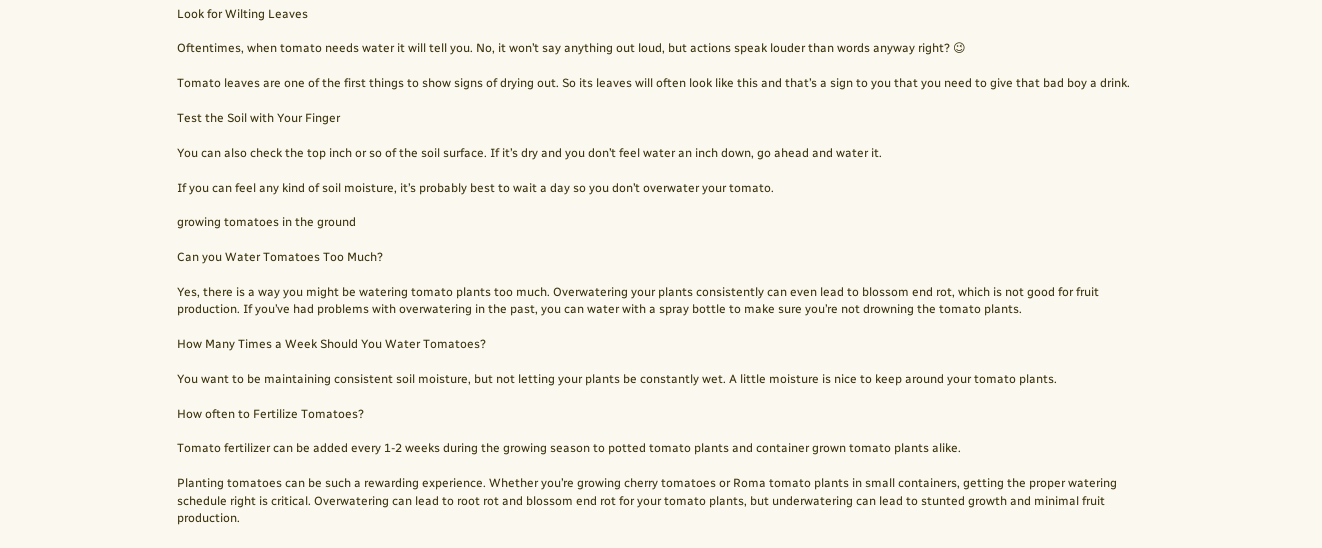Look for Wilting Leaves

Oftentimes, when tomato needs water it will tell you. No, it won’t say anything out loud, but actions speak louder than words anyway right? 😉

Tomato leaves are one of the first things to show signs of drying out. So its leaves will often look like this and that’s a sign to you that you need to give that bad boy a drink.

Test the Soil with Your Finger

You can also check the top inch or so of the soil surface. If it’s dry and you don’t feel water an inch down, go ahead and water it.

If you can feel any kind of soil moisture, it’s probably best to wait a day so you don’t overwater your tomato.

growing tomatoes in the ground

Can you Water Tomatoes Too Much?

Yes, there is a way you might be watering tomato plants too much. Overwatering your plants consistently can even lead to blossom end rot, which is not good for fruit production. If you’ve had problems with overwatering in the past, you can water with a spray bottle to make sure you’re not drowning the tomato plants.

How Many Times a Week Should You Water Tomatoes?

You want to be maintaining consistent soil moisture, but not letting your plants be constantly wet. A little moisture is nice to keep around your tomato plants.

How often to Fertilize Tomatoes?

Tomato fertilizer can be added every 1-2 weeks during the growing season to potted tomato plants and container grown tomato plants alike.

Planting tomatoes can be such a rewarding experience. Whether you’re growing cherry tomatoes or Roma tomato plants in small containers, getting the proper watering schedule right is critical. Overwatering can lead to root rot and blossom end rot for your tomato plants, but underwatering can lead to stunted growth and minimal fruit production.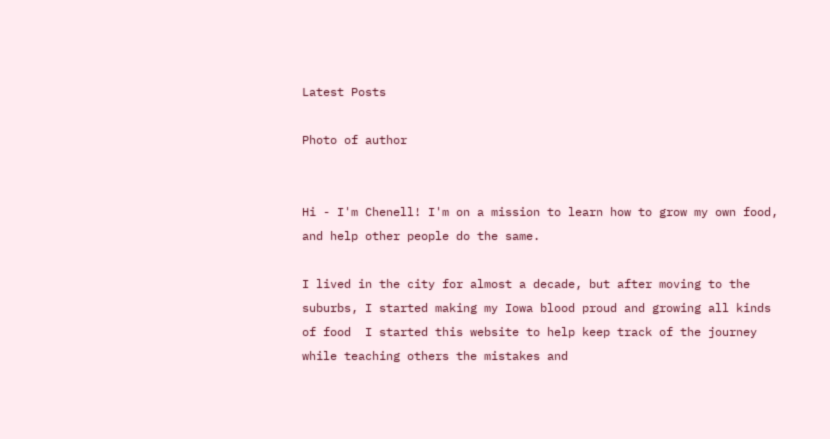Latest Posts

Photo of author


Hi - I'm Chenell! I'm on a mission to learn how to grow my own food, and help other people do the same.

I lived in the city for almost a decade, but after moving to the suburbs, I started making my Iowa blood proud and growing all kinds of food  I started this website to help keep track of the journey while teaching others the mistakes and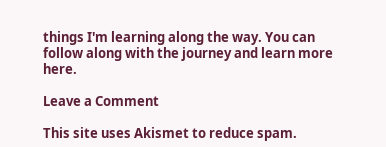things I'm learning along the way. You can follow along with the journey and learn more here.

Leave a Comment

This site uses Akismet to reduce spam.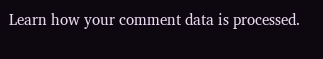Learn how your comment data is processed.